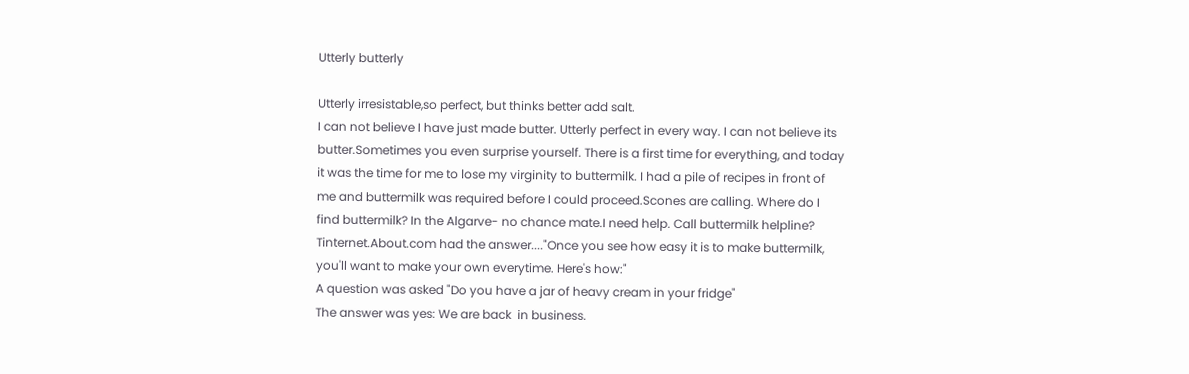Utterly butterly

Utterly irresistable,so perfect, but thinks better add salt.
I can not believe I have just made butter. Utterly perfect in every way. I can not believe its butter.Sometimes you even surprise yourself. There is a first time for everything, and today it was the time for me to lose my virginity to buttermilk. I had a pile of recipes in front of me and buttermilk was required before I could proceed.Scones are calling. Where do I find buttermilk? In the Algarve- no chance mate.I need help. Call buttermilk helpline? Tinternet.About.com had the answer...."Once you see how easy it is to make buttermilk, you'll want to make your own everytime. Here's how:"
A question was asked "Do you have a jar of heavy cream in your fridge"
The answer was yes: We are back  in business.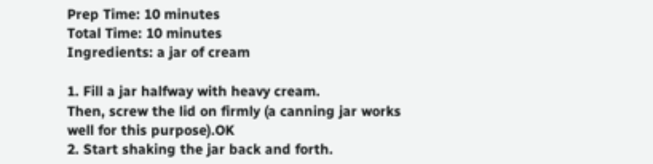Prep Time: 10 minutes
Total Time: 10 minutes
Ingredients: a jar of cream

1. Fill a jar halfway with heavy cream.
Then, screw the lid on firmly (a canning jar works well for this purpose).OK
2. Start shaking the jar back and forth.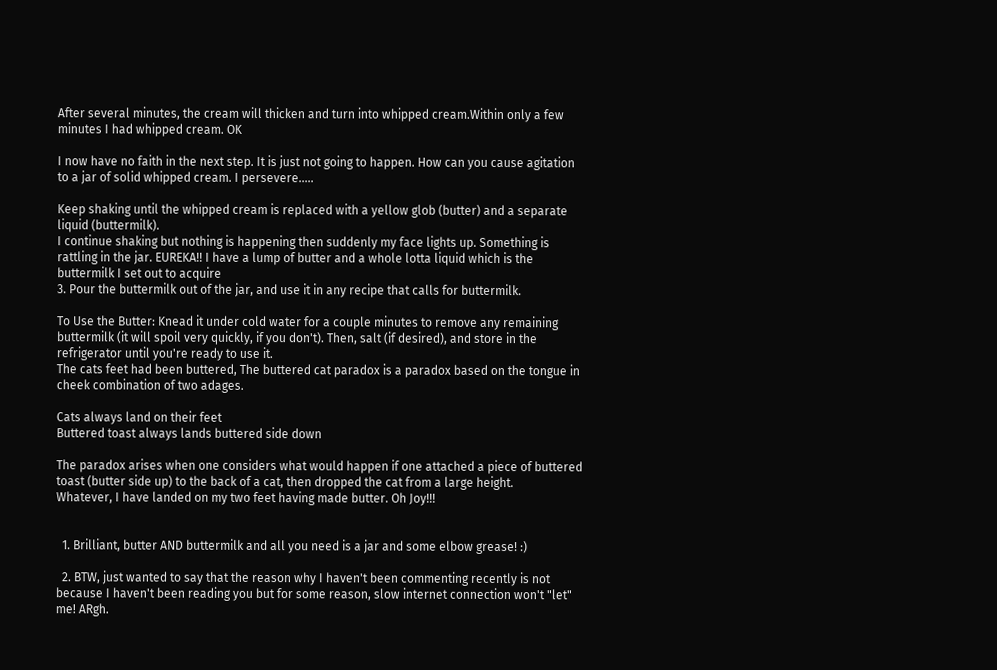After several minutes, the cream will thicken and turn into whipped cream.Within only a few minutes I had whipped cream. OK

I now have no faith in the next step. It is just not going to happen. How can you cause agitation to a jar of solid whipped cream. I persevere.....

Keep shaking until the whipped cream is replaced with a yellow glob (butter) and a separate liquid (buttermilk).
I continue shaking but nothing is happening then suddenly my face lights up. Something is rattling in the jar. EUREKA!! I have a lump of butter and a whole lotta liquid which is the buttermilk I set out to acquire
3. Pour the buttermilk out of the jar, and use it in any recipe that calls for buttermilk.

To Use the Butter: Knead it under cold water for a couple minutes to remove any remaining buttermilk (it will spoil very quickly, if you don't). Then, salt (if desired), and store in the refrigerator until you're ready to use it.
The cats feet had been buttered, The buttered cat paradox is a paradox based on the tongue in cheek combination of two adages.

Cats always land on their feet
Buttered toast always lands buttered side down

The paradox arises when one considers what would happen if one attached a piece of buttered toast (butter side up) to the back of a cat, then dropped the cat from a large height.
Whatever, I have landed on my two feet having made butter. Oh Joy!!!


  1. Brilliant, butter AND buttermilk and all you need is a jar and some elbow grease! :)

  2. BTW, just wanted to say that the reason why I haven't been commenting recently is not because I haven't been reading you but for some reason, slow internet connection won't "let" me! ARgh.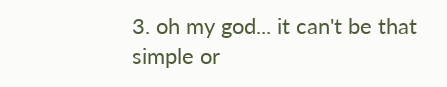3. oh my god... it can't be that simple or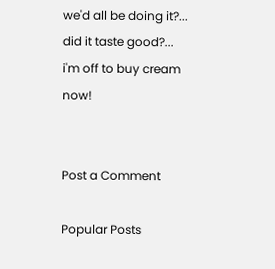we'd all be doing it?... did it taste good?... i'm off to buy cream now!


Post a Comment

Popular Posts